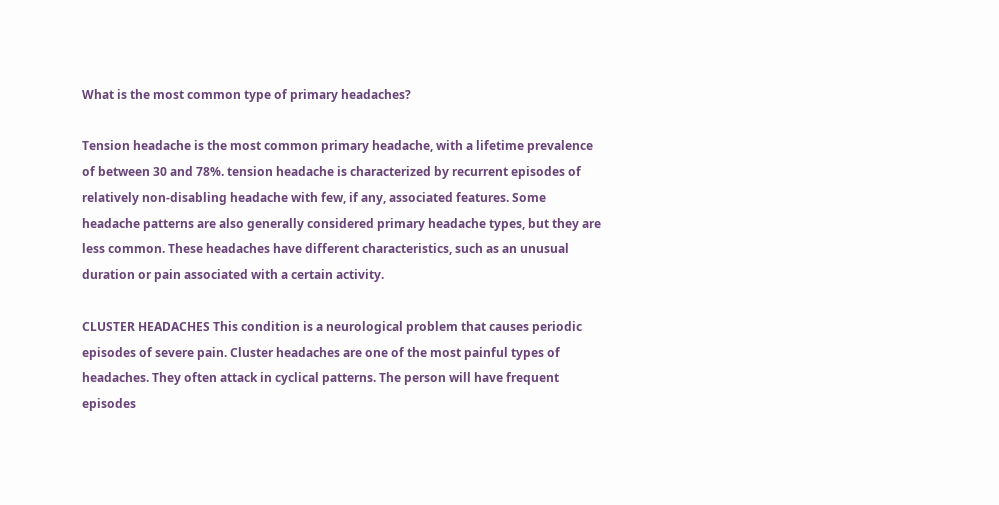What is the most common type of primary headaches?

Tension headache is the most common primary headache, with a lifetime prevalence of between 30 and 78%. tension headache is characterized by recurrent episodes of relatively non-disabling headache with few, if any, associated features. Some headache patterns are also generally considered primary headache types, but they are less common. These headaches have different characteristics, such as an unusual duration or pain associated with a certain activity.

CLUSTER HEADACHES This condition is a neurological problem that causes periodic episodes of severe pain. Cluster headaches are one of the most painful types of headaches. They often attack in cyclical patterns. The person will have frequent episodes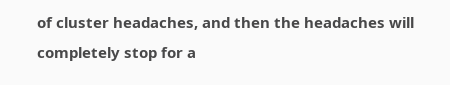of cluster headaches, and then the headaches will completely stop for a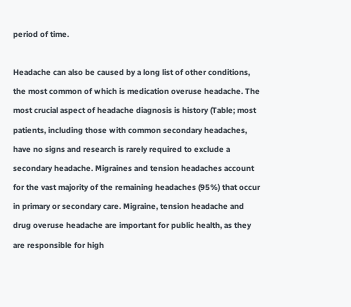period of time.

Headache can also be caused by a long list of other conditions, the most common of which is medication overuse headache. The most crucial aspect of headache diagnosis is history (Table; most patients, including those with common secondary headaches, have no signs and research is rarely required to exclude a secondary headache. Migraines and tension headaches account for the vast majority of the remaining headaches (95%) that occur in primary or secondary care. Migraine, tension headache and drug overuse headache are important for public health, as they are responsible for high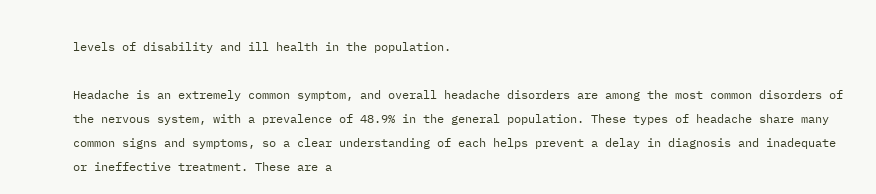levels of disability and ill health in the population.

Headache is an extremely common symptom, and overall headache disorders are among the most common disorders of the nervous system, with a prevalence of 48.9% in the general population. These types of headache share many common signs and symptoms, so a clear understanding of each helps prevent a delay in diagnosis and inadequate or ineffective treatment. These are a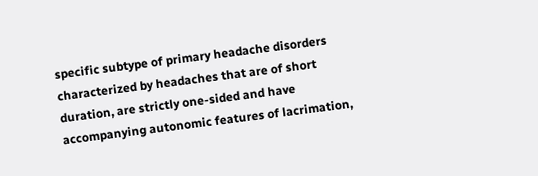specific subtype of primary headache disorders characterized by headaches that are of short duration, are strictly one-sided and have accompanying autonomic features of lacrimation,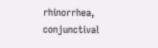rhinorrhea, conjunctival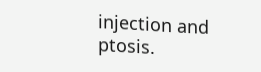injection and ptosis.